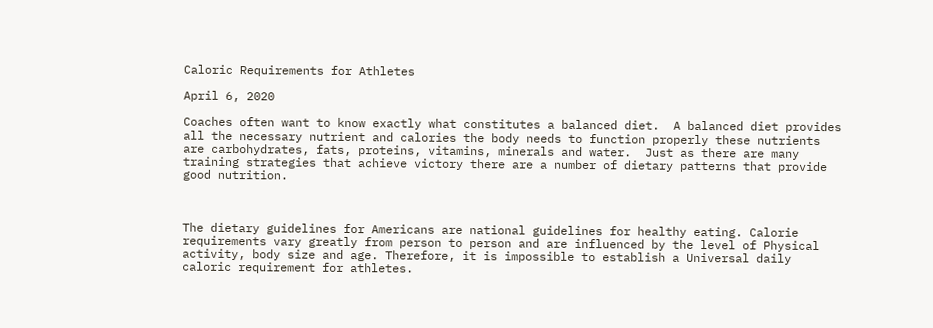Caloric Requirements for Athletes

April 6, 2020

Coaches often want to know exactly what constitutes a balanced diet.  A balanced diet provides all the necessary nutrient and calories the body needs to function properly these nutrients are carbohydrates, fats, proteins, vitamins, minerals and water.  Just as there are many training strategies that achieve victory there are a number of dietary patterns that provide good nutrition.



The dietary guidelines for Americans are national guidelines for healthy eating. Calorie requirements vary greatly from person to person and are influenced by the level of Physical activity, body size and age. Therefore, it is impossible to establish a Universal daily caloric requirement for athletes.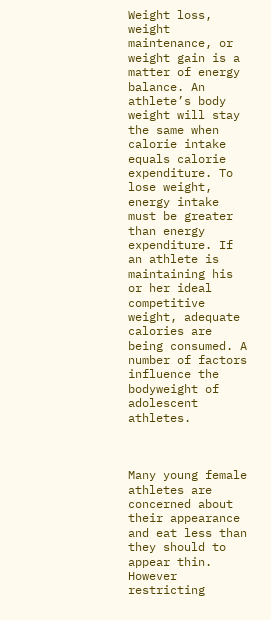Weight loss, weight maintenance, or weight gain is a matter of energy balance. An athlete’s body weight will stay the same when calorie intake equals calorie expenditure. To lose weight, energy intake must be greater than energy expenditure. If an athlete is maintaining his or her ideal competitive weight, adequate calories are being consumed. A number of factors influence the bodyweight of adolescent athletes.



Many young female athletes are concerned about their appearance and eat less than they should to appear thin. However restricting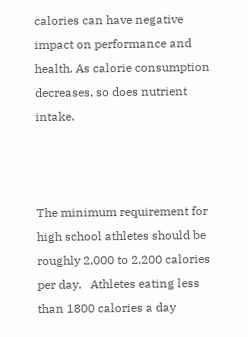calories can have negative impact on performance and health. As calorie consumption decreases, so does nutrient intake.



The minimum requirement for high school athletes should be roughly 2,000 to 2,200 calories per day.   Athletes eating less than 1800 calories a day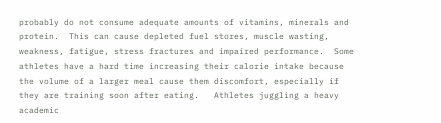probably do not consume adequate amounts of vitamins, minerals and protein.  This can cause depleted fuel stores, muscle wasting, weakness, fatigue, stress fractures and impaired performance.  Some athletes have a hard time increasing their calorie intake because the volume of a larger meal cause them discomfort, especially if they are training soon after eating.   Athletes juggling a heavy academic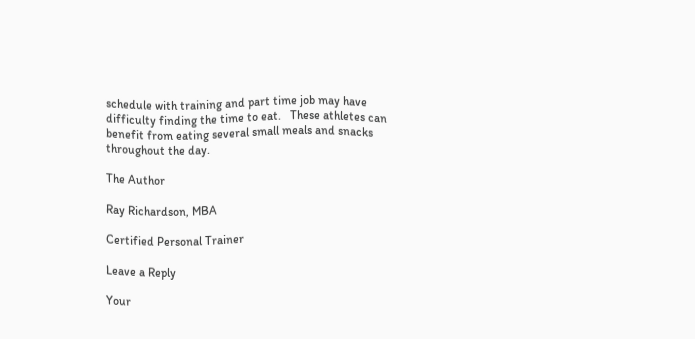schedule with training and part time job may have difficulty finding the time to eat.   These athletes can benefit from eating several small meals and snacks throughout the day.

The Author

Ray Richardson, MBA

Certified Personal Trainer

Leave a Reply

Your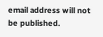email address will not be published.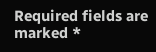Required fields are marked *